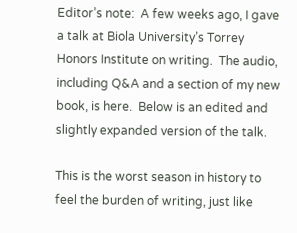Editor’s note:  A few weeks ago, I gave a talk at Biola University’s Torrey Honors Institute on writing.  The audio, including Q&A and a section of my new book, is here.  Below is an edited and slightly expanded version of the talk.

This is the worst season in history to feel the burden of writing, just like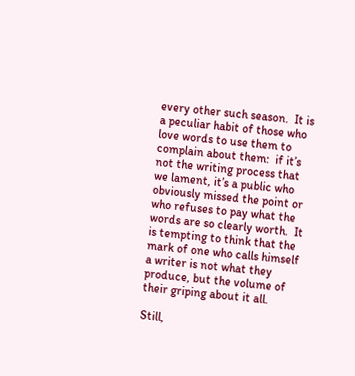every other such season.  It is a peculiar habit of those who love words to use them to complain about them:  if it’s not the writing process that we lament, it’s a public who obviously missed the point or who refuses to pay what the words are so clearly worth.  It is tempting to think that the mark of one who calls himself a writer is not what they produce, but the volume of their griping about it all.

Still,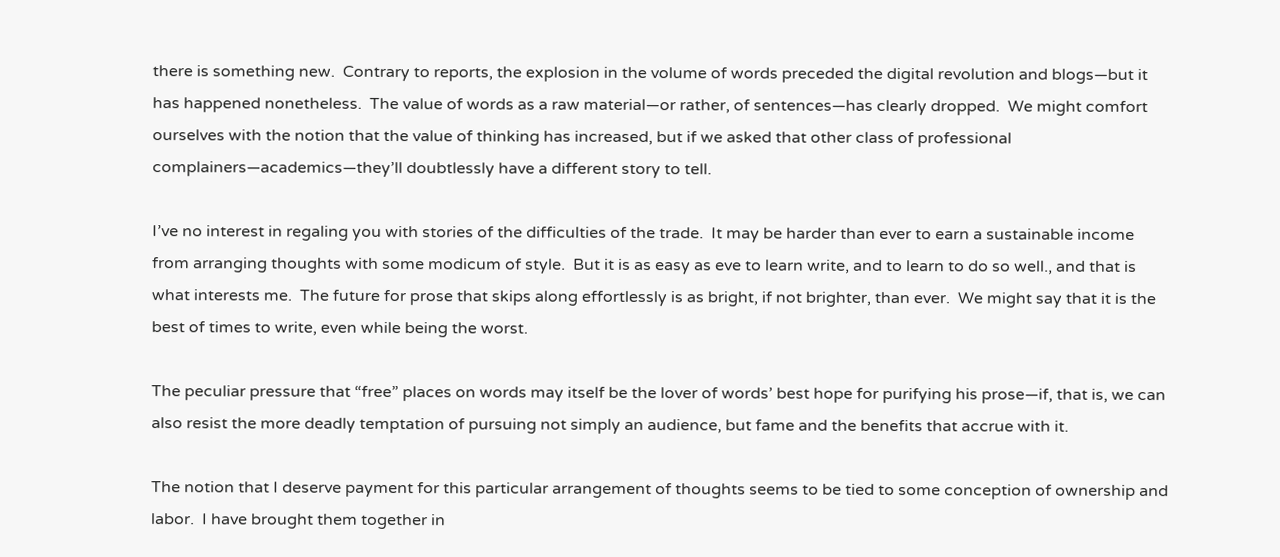there is something new.  Contrary to reports, the explosion in the volume of words preceded the digital revolution and blogs—but it has happened nonetheless.  The value of words as a raw material—or rather, of sentences—has clearly dropped.  We might comfort ourselves with the notion that the value of thinking has increased, but if we asked that other class of professional complainers—academics—they’ll doubtlessly have a different story to tell.

I’ve no interest in regaling you with stories of the difficulties of the trade.  It may be harder than ever to earn a sustainable income from arranging thoughts with some modicum of style.  But it is as easy as eve to learn write, and to learn to do so well., and that is what interests me.  The future for prose that skips along effortlessly is as bright, if not brighter, than ever.  We might say that it is the best of times to write, even while being the worst.

The peculiar pressure that “free” places on words may itself be the lover of words’ best hope for purifying his prose—if, that is, we can also resist the more deadly temptation of pursuing not simply an audience, but fame and the benefits that accrue with it.

The notion that I deserve payment for this particular arrangement of thoughts seems to be tied to some conception of ownership and labor.  I have brought them together in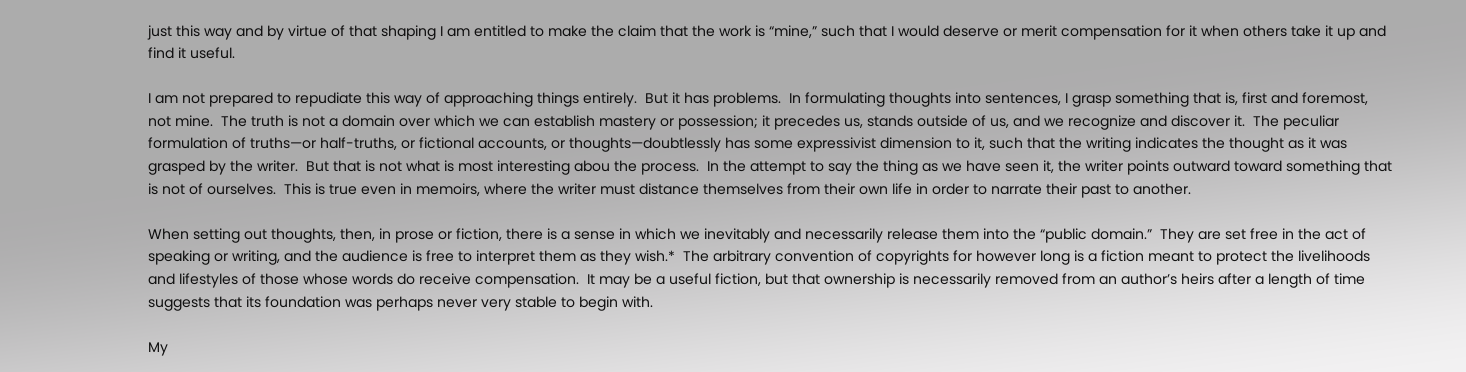just this way and by virtue of that shaping I am entitled to make the claim that the work is “mine,” such that I would deserve or merit compensation for it when others take it up and find it useful.

I am not prepared to repudiate this way of approaching things entirely.  But it has problems.  In formulating thoughts into sentences, I grasp something that is, first and foremost, not mine.  The truth is not a domain over which we can establish mastery or possession; it precedes us, stands outside of us, and we recognize and discover it.  The peculiar formulation of truths—or half-truths, or fictional accounts, or thoughts—doubtlessly has some expressivist dimension to it, such that the writing indicates the thought as it was grasped by the writer.  But that is not what is most interesting abou the process.  In the attempt to say the thing as we have seen it, the writer points outward toward something that is not of ourselves.  This is true even in memoirs, where the writer must distance themselves from their own life in order to narrate their past to another.

When setting out thoughts, then, in prose or fiction, there is a sense in which we inevitably and necessarily release them into the “public domain.”  They are set free in the act of speaking or writing, and the audience is free to interpret them as they wish.*  The arbitrary convention of copyrights for however long is a fiction meant to protect the livelihoods and lifestyles of those whose words do receive compensation.  It may be a useful fiction, but that ownership is necessarily removed from an author’s heirs after a length of time suggests that its foundation was perhaps never very stable to begin with.

My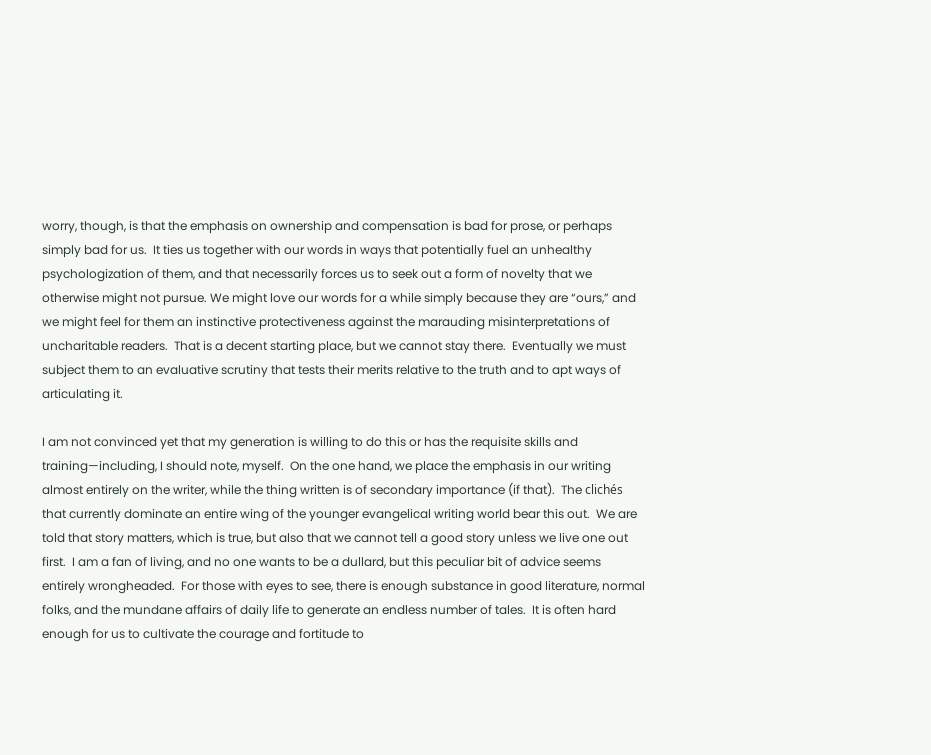worry, though, is that the emphasis on ownership and compensation is bad for prose, or perhaps simply bad for us.  It ties us together with our words in ways that potentially fuel an unhealthy psychologization of them, and that necessarily forces us to seek out a form of novelty that we otherwise might not pursue. We might love our words for a while simply because they are “ours,” and we might feel for them an instinctive protectiveness against the marauding misinterpretations of uncharitable readers.  That is a decent starting place, but we cannot stay there.  Eventually we must subject them to an evaluative scrutiny that tests their merits relative to the truth and to apt ways of articulating it.

I am not convinced yet that my generation is willing to do this or has the requisite skills and training—including, I should note, myself.  On the one hand, we place the emphasis in our writing almost entirely on the writer, while the thing written is of secondary importance (if that).  The clichés that currently dominate an entire wing of the younger evangelical writing world bear this out.  We are told that story matters, which is true, but also that we cannot tell a good story unless we live one out first.  I am a fan of living, and no one wants to be a dullard, but this peculiar bit of advice seems entirely wrongheaded.  For those with eyes to see, there is enough substance in good literature, normal folks, and the mundane affairs of daily life to generate an endless number of tales.  It is often hard enough for us to cultivate the courage and fortitude to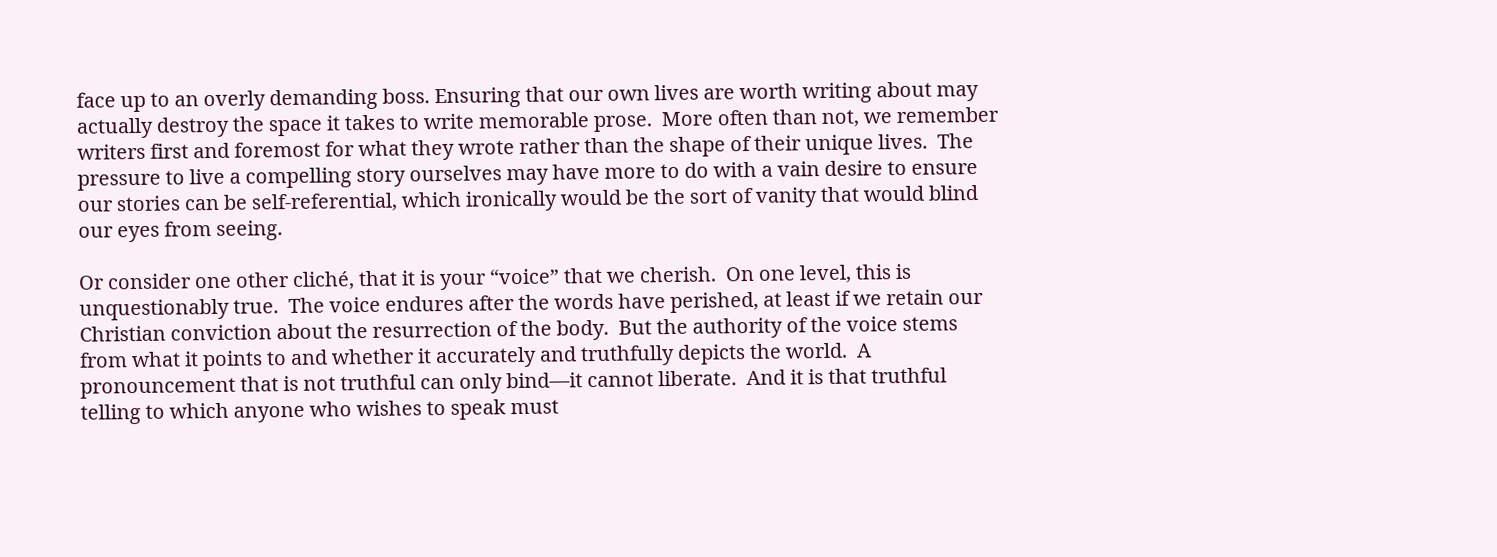face up to an overly demanding boss. Ensuring that our own lives are worth writing about may actually destroy the space it takes to write memorable prose.  More often than not, we remember writers first and foremost for what they wrote rather than the shape of their unique lives.  The pressure to live a compelling story ourselves may have more to do with a vain desire to ensure our stories can be self-referential, which ironically would be the sort of vanity that would blind our eyes from seeing.

Or consider one other cliché, that it is your “voice” that we cherish.  On one level, this is unquestionably true.  The voice endures after the words have perished, at least if we retain our Christian conviction about the resurrection of the body.  But the authority of the voice stems from what it points to and whether it accurately and truthfully depicts the world.  A pronouncement that is not truthful can only bind—it cannot liberate.  And it is that truthful telling to which anyone who wishes to speak must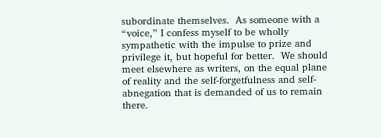subordinate themselves.  As someone with a “voice,” I confess myself to be wholly sympathetic with the impulse to prize and privilege it, but hopeful for better.  We should meet elsewhere as writers, on the equal plane of reality and the self-forgetfulness and self-abnegation that is demanded of us to remain there.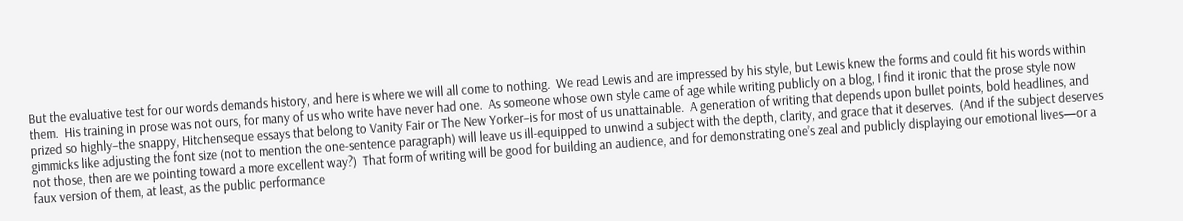But the evaluative test for our words demands history, and here is where we will all come to nothing.  We read Lewis and are impressed by his style, but Lewis knew the forms and could fit his words within them.  His training in prose was not ours, for many of us who write have never had one.  As someone whose own style came of age while writing publicly on a blog, I find it ironic that the prose style now prized so highly–the snappy, Hitchenseque essays that belong to Vanity Fair or The New Yorker–is for most of us unattainable.  A generation of writing that depends upon bullet points, bold headlines, and gimmicks like adjusting the font size (not to mention the one-sentence paragraph) will leave us ill-equipped to unwind a subject with the depth, clarity, and grace that it deserves.  (And if the subject deserves not those, then are we pointing toward a more excellent way?)  That form of writing will be good for building an audience, and for demonstrating one’s zeal and publicly displaying our emotional lives—or a faux version of them, at least, as the public performance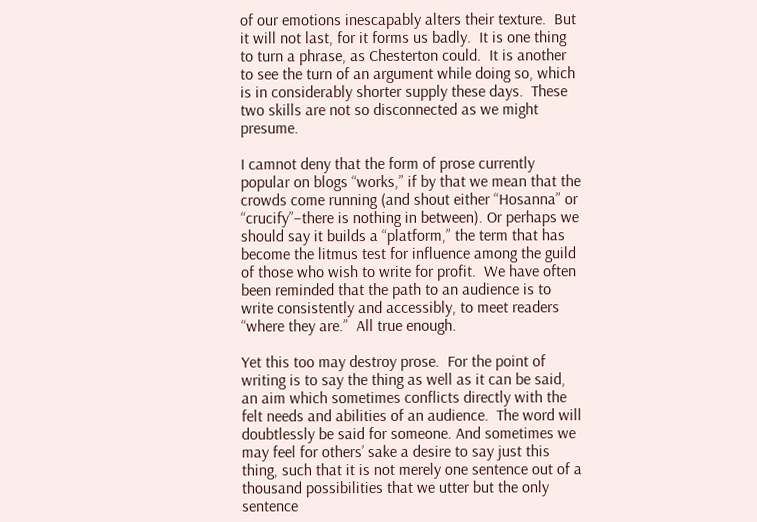of our emotions inescapably alters their texture.  But it will not last, for it forms us badly.  It is one thing to turn a phrase, as Chesterton could.  It is another to see the turn of an argument while doing so, which is in considerably shorter supply these days.  These two skills are not so disconnected as we might presume.

I camnot deny that the form of prose currently popular on blogs “works,” if by that we mean that the crowds come running (and shout either “Hosanna” or “crucify”–there is nothing in between). Or perhaps we should say it builds a “platform,” the term that has become the litmus test for influence among the guild of those who wish to write for profit.  We have often been reminded that the path to an audience is to write consistently and accessibly, to meet readers “where they are.”  All true enough.

Yet this too may destroy prose.  For the point of writing is to say the thing as well as it can be said, an aim which sometimes conflicts directly with the felt needs and abilities of an audience.  The word will doubtlessly be said for someone. And sometimes we may feel for others’ sake a desire to say just this thing, such that it is not merely one sentence out of a thousand possibilities that we utter but the only sentence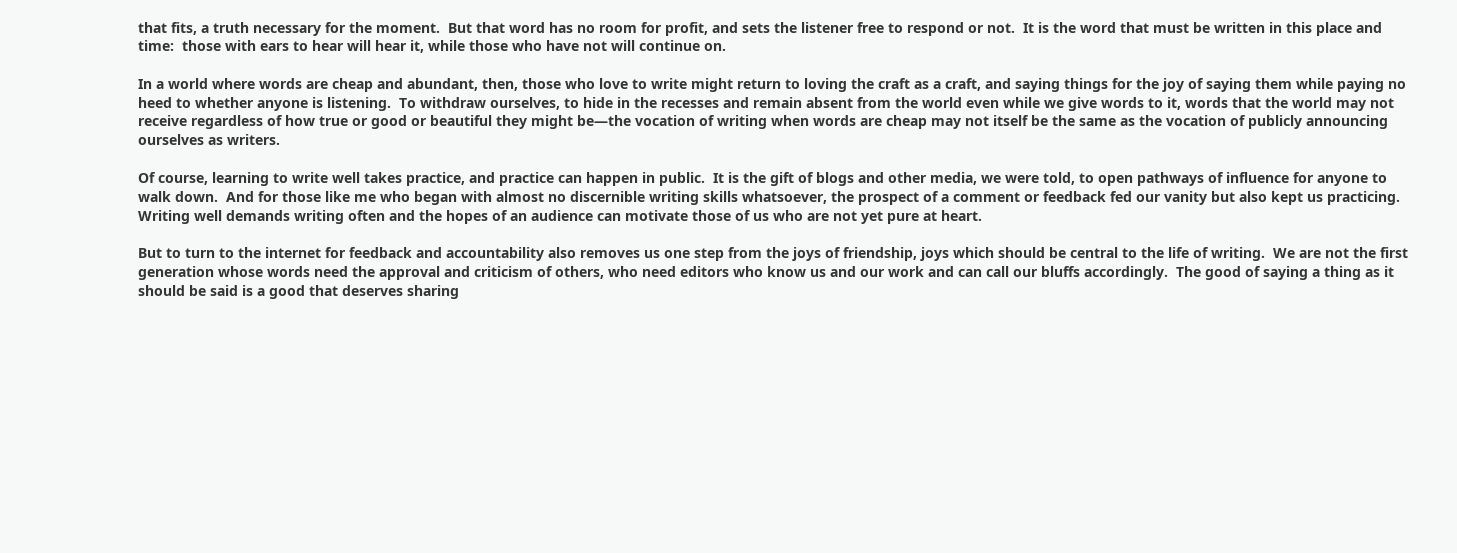that fits, a truth necessary for the moment.  But that word has no room for profit, and sets the listener free to respond or not.  It is the word that must be written in this place and time:  those with ears to hear will hear it, while those who have not will continue on.

In a world where words are cheap and abundant, then, those who love to write might return to loving the craft as a craft, and saying things for the joy of saying them while paying no heed to whether anyone is listening.  To withdraw ourselves, to hide in the recesses and remain absent from the world even while we give words to it, words that the world may not receive regardless of how true or good or beautiful they might be—the vocation of writing when words are cheap may not itself be the same as the vocation of publicly announcing ourselves as writers.

Of course, learning to write well takes practice, and practice can happen in public.  It is the gift of blogs and other media, we were told, to open pathways of influence for anyone to walk down.  And for those like me who began with almost no discernible writing skills whatsoever, the prospect of a comment or feedback fed our vanity but also kept us practicing.  Writing well demands writing often and the hopes of an audience can motivate those of us who are not yet pure at heart.

But to turn to the internet for feedback and accountability also removes us one step from the joys of friendship, joys which should be central to the life of writing.  We are not the first generation whose words need the approval and criticism of others, who need editors who know us and our work and can call our bluffs accordingly.  The good of saying a thing as it should be said is a good that deserves sharing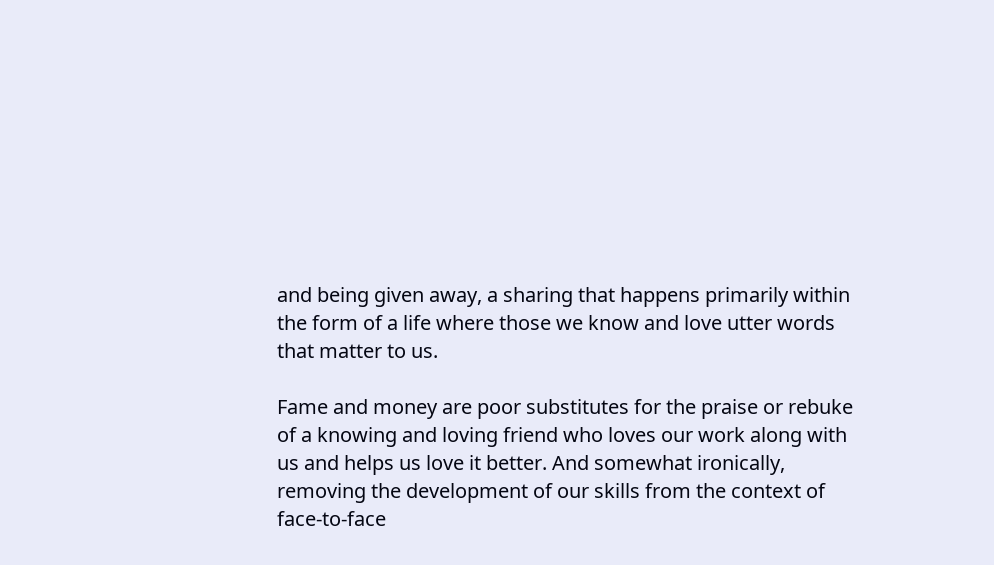and being given away, a sharing that happens primarily within the form of a life where those we know and love utter words that matter to us.

Fame and money are poor substitutes for the praise or rebuke of a knowing and loving friend who loves our work along with us and helps us love it better. And somewhat ironically, removing the development of our skills from the context of face-to-face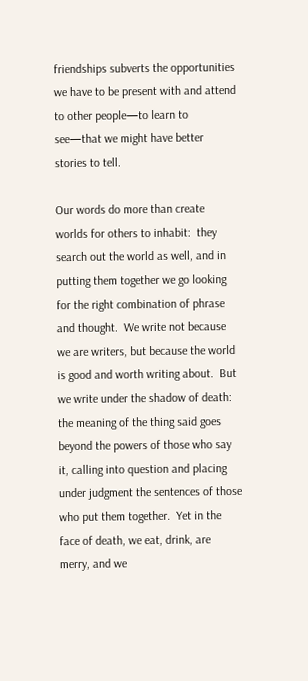friendships subverts the opportunities we have to be present with and attend to other people—to learn to see—that we might have better stories to tell.

Our words do more than create worlds for others to inhabit:  they search out the world as well, and in putting them together we go looking for the right combination of phrase and thought.  We write not because we are writers, but because the world is good and worth writing about.  But we write under the shadow of death:  the meaning of the thing said goes beyond the powers of those who say it, calling into question and placing under judgment the sentences of those who put them together.  Yet in the face of death, we eat, drink, are merry, and we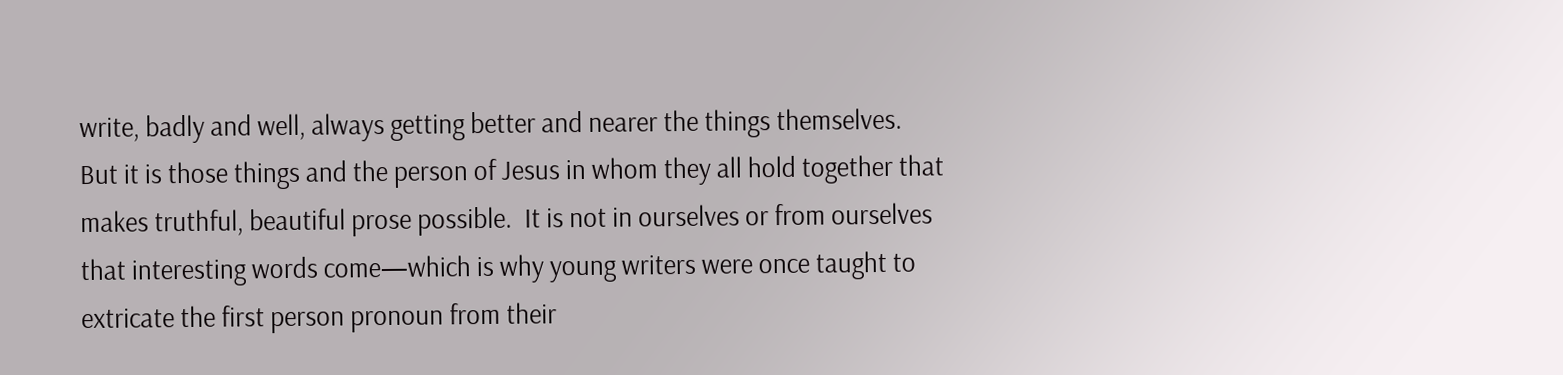write, badly and well, always getting better and nearer the things themselves.  But it is those things and the person of Jesus in whom they all hold together that makes truthful, beautiful prose possible.  It is not in ourselves or from ourselves that interesting words come—which is why young writers were once taught to extricate the first person pronoun from their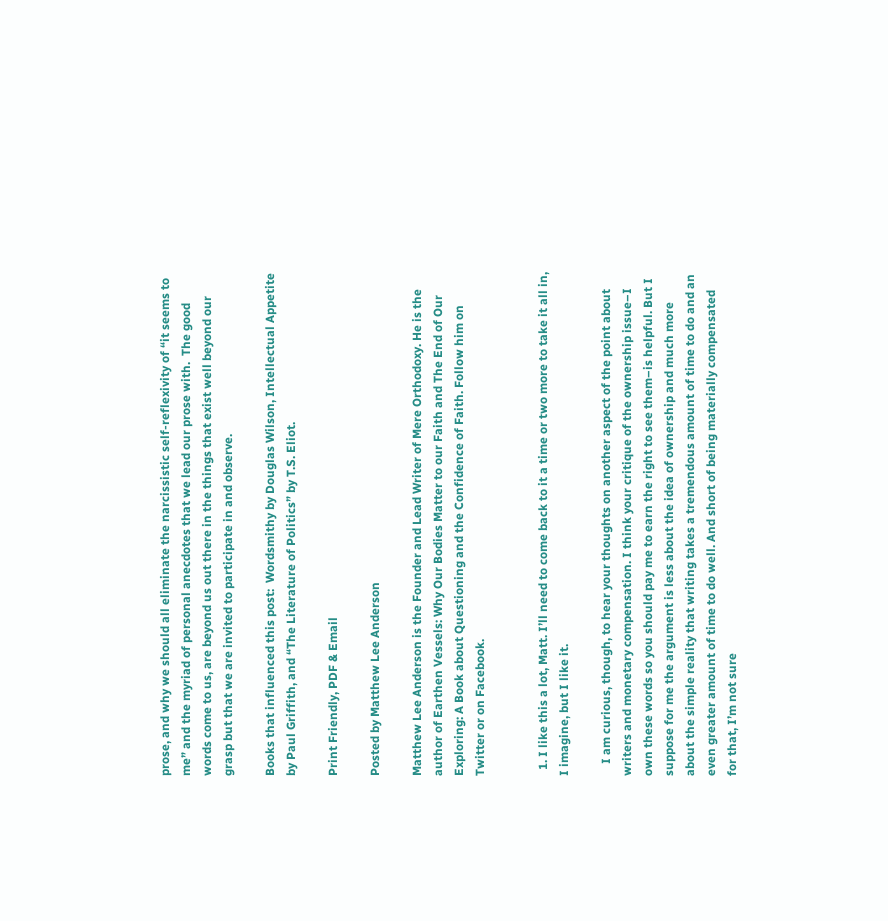prose, and why we should all eliminate the narcissistic self-reflexivity of “it seems to me” and the myriad of personal anecdotes that we lead our prose with.  The good words come to us, are beyond us out there in the things that exist well beyond our grasp but that we are invited to participate in and observe.

Books that influenced this post:  Wordsmithy by Douglas Wilson, Intellectual Appetite by Paul Griffith, and “The Literature of Politics” by T.S. Eliot.

Print Friendly, PDF & Email

Posted by Matthew Lee Anderson

Matthew Lee Anderson is the Founder and Lead Writer of Mere Orthodoxy. He is the author of Earthen Vessels: Why Our Bodies Matter to our Faith and The End of Our Exploring: A Book about Questioning and the Confidence of Faith. Follow him on Twitter or on Facebook.


  1. I like this a lot, Matt. I’ll need to come back to it a time or two more to take it all in, I imagine, but I like it.

    I am curious, though, to hear your thoughts on another aspect of the point about writers and monetary compensation. I think your critique of the ownership issue–I own these words so you should pay me to earn the right to see them–is helpful. But I suppose for me the argument is less about the idea of ownership and much more about the simple reality that writing takes a tremendous amount of time to do and an even greater amount of time to do well. And short of being materially compensated for that, I’m not sure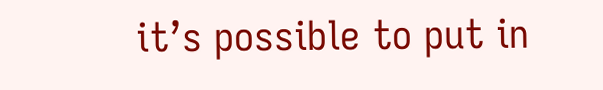it’s possible to put in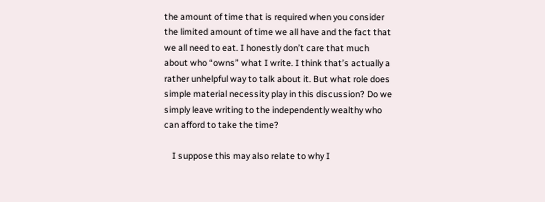the amount of time that is required when you consider the limited amount of time we all have and the fact that we all need to eat. I honestly don’t care that much about who “owns” what I write. I think that’s actually a rather unhelpful way to talk about it. But what role does simple material necessity play in this discussion? Do we simply leave writing to the independently wealthy who can afford to take the time?

    I suppose this may also relate to why I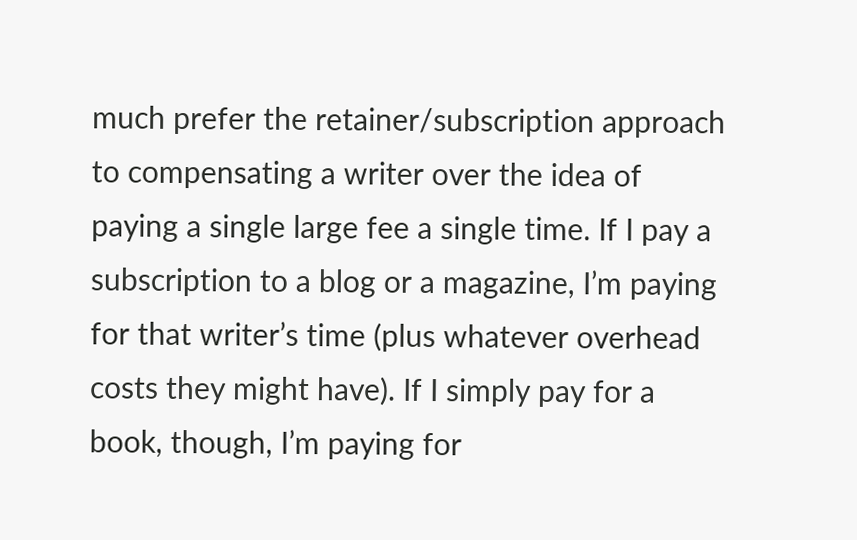much prefer the retainer/subscription approach to compensating a writer over the idea of paying a single large fee a single time. If I pay a subscription to a blog or a magazine, I’m paying for that writer’s time (plus whatever overhead costs they might have). If I simply pay for a book, though, I’m paying for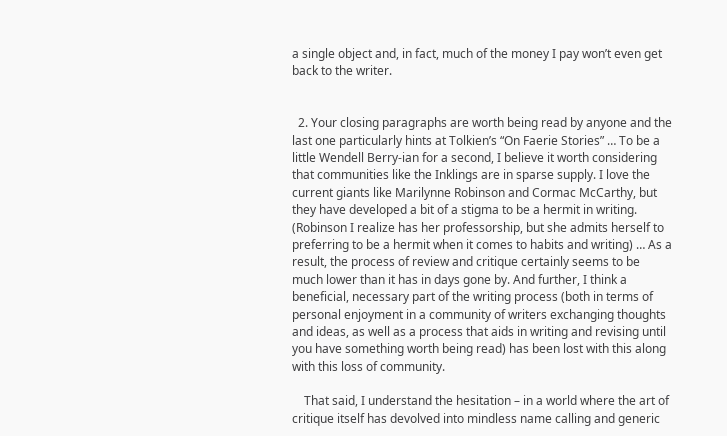a single object and, in fact, much of the money I pay won’t even get back to the writer.


  2. Your closing paragraphs are worth being read by anyone and the last one particularly hints at Tolkien’s “On Faerie Stories” … To be a little Wendell Berry-ian for a second, I believe it worth considering that communities like the Inklings are in sparse supply. I love the current giants like Marilynne Robinson and Cormac McCarthy, but they have developed a bit of a stigma to be a hermit in writing. (Robinson I realize has her professorship, but she admits herself to preferring to be a hermit when it comes to habits and writing) … As a result, the process of review and critique certainly seems to be much lower than it has in days gone by. And further, I think a beneficial, necessary part of the writing process (both in terms of personal enjoyment in a community of writers exchanging thoughts and ideas, as well as a process that aids in writing and revising until you have something worth being read) has been lost with this along with this loss of community.

    That said, I understand the hesitation – in a world where the art of critique itself has devolved into mindless name calling and generic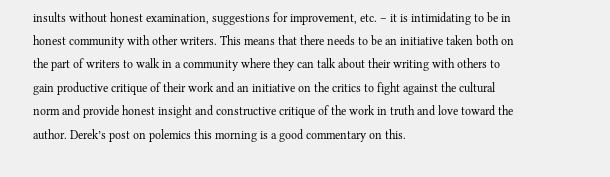insults without honest examination, suggestions for improvement, etc. – it is intimidating to be in honest community with other writers. This means that there needs to be an initiative taken both on the part of writers to walk in a community where they can talk about their writing with others to gain productive critique of their work and an initiative on the critics to fight against the cultural norm and provide honest insight and constructive critique of the work in truth and love toward the author. Derek’s post on polemics this morning is a good commentary on this.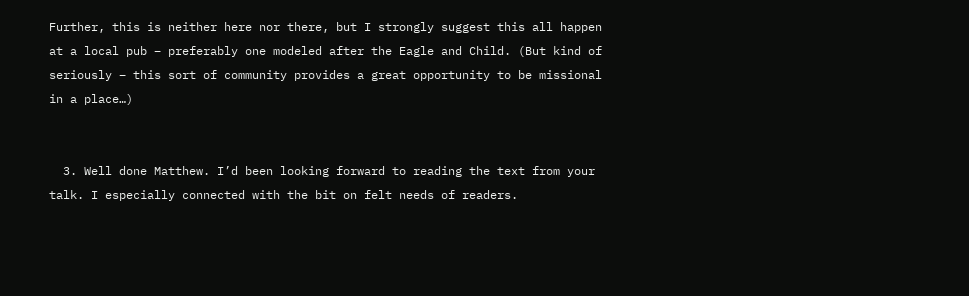Further, this is neither here nor there, but I strongly suggest this all happen at a local pub – preferably one modeled after the Eagle and Child. (But kind of seriously – this sort of community provides a great opportunity to be missional in a place…)


  3. Well done Matthew. I’d been looking forward to reading the text from your talk. I especially connected with the bit on felt needs of readers.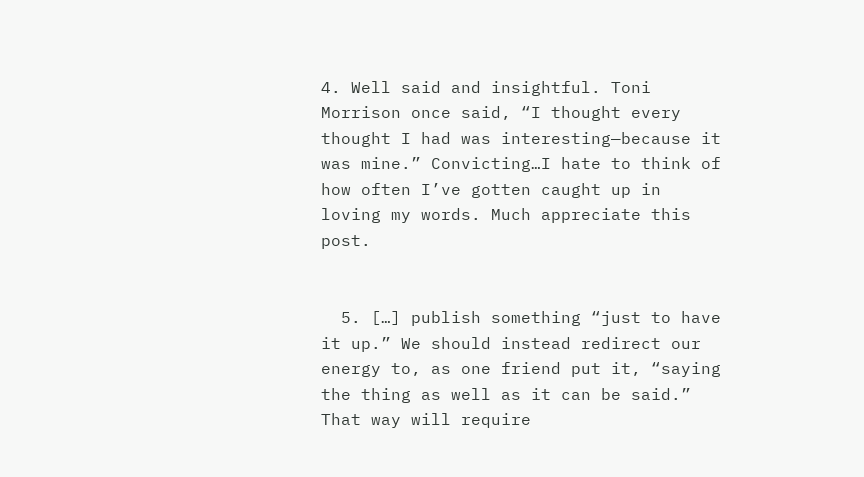4. Well said and insightful. Toni Morrison once said, “I thought every thought I had was interesting—because it was mine.” Convicting…I hate to think of how often I’ve gotten caught up in loving my words. Much appreciate this post.


  5. […] publish something “just to have it up.” We should instead redirect our energy to, as one friend put it, “saying the thing as well as it can be said.” That way will require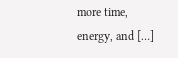more time, energy, and […]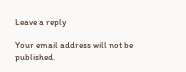Leave a reply

Your email address will not be published.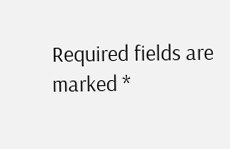Required fields are marked *